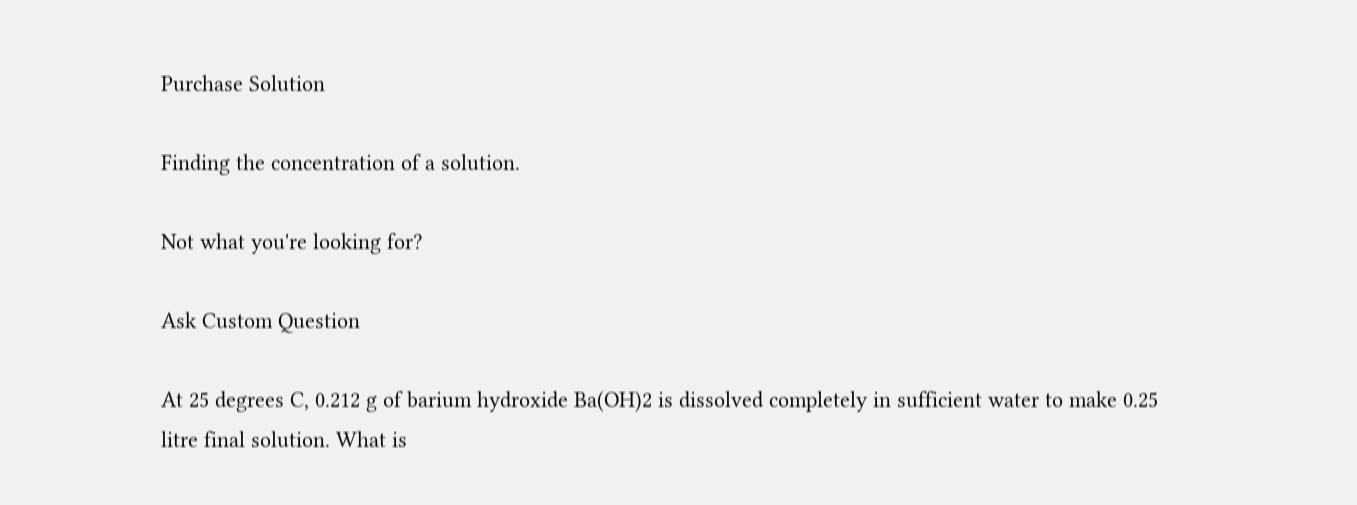Purchase Solution

Finding the concentration of a solution.

Not what you're looking for?

Ask Custom Question

At 25 degrees C, 0.212 g of barium hydroxide Ba(OH)2 is dissolved completely in sufficient water to make 0.25 litre final solution. What is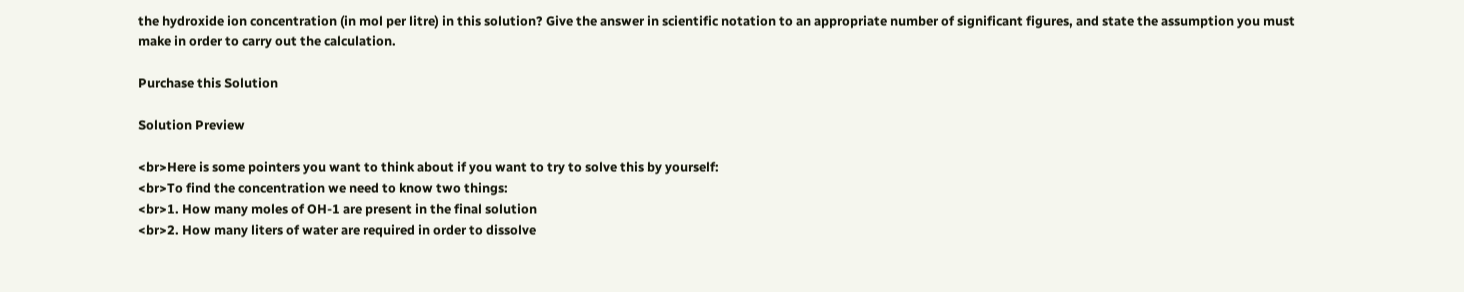the hydroxide ion concentration (in mol per litre) in this solution? Give the answer in scientific notation to an appropriate number of significant figures, and state the assumption you must make in order to carry out the calculation.

Purchase this Solution

Solution Preview

<br>Here is some pointers you want to think about if you want to try to solve this by yourself:
<br>To find the concentration we need to know two things:
<br>1. How many moles of OH-1 are present in the final solution
<br>2. How many liters of water are required in order to dissolve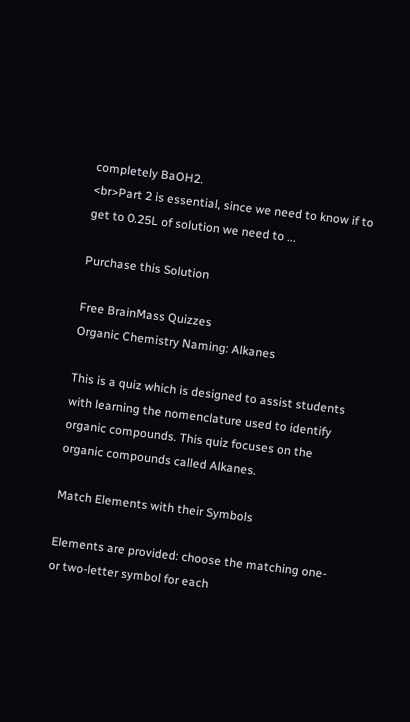completely BaOH2.
<br>Part 2 is essential, since we need to know if to get to 0.25L of solution we need to ...

Purchase this Solution

Free BrainMass Quizzes
Organic Chemistry Naming: Alkanes

This is a quiz which is designed to assist students with learning the nomenclature used to identify organic compounds. This quiz focuses on the organic compounds called Alkanes.

Match Elements with their Symbols

Elements are provided: choose the matching one- or two-letter symbol for each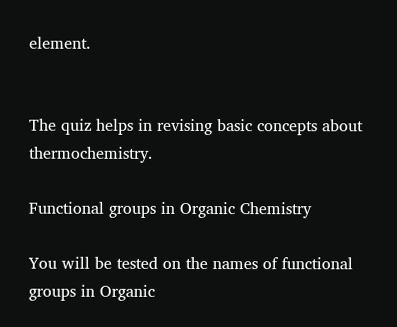element.


The quiz helps in revising basic concepts about thermochemistry.

Functional groups in Organic Chemistry

You will be tested on the names of functional groups in Organic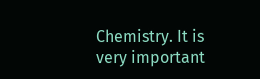Chemistry. It is very important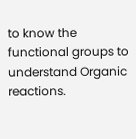to know the functional groups to understand Organic reactions.